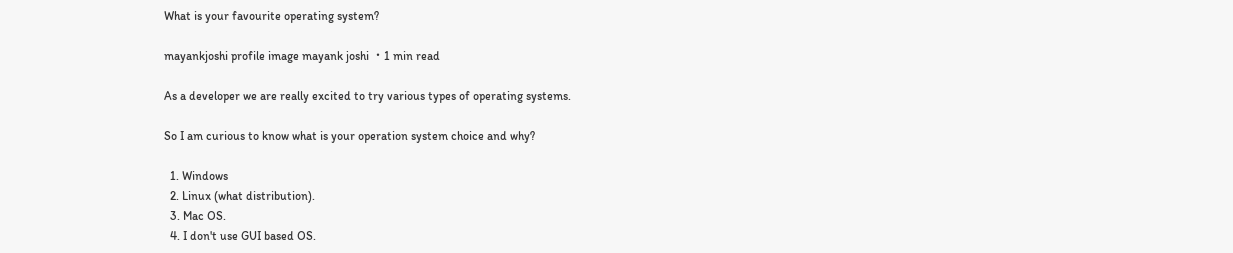What is your favourite operating system?

mayankjoshi profile image mayank joshi ・1 min read

As a developer we are really excited to try various types of operating systems.

So I am curious to know what is your operation system choice and why?

  1. Windows
  2. Linux (what distribution).
  3. Mac OS.
  4. I don't use GUI based OS.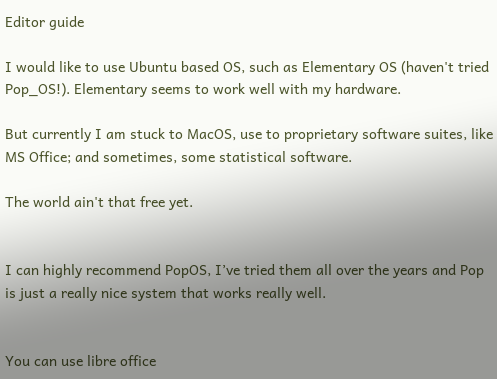Editor guide

I would like to use Ubuntu based OS, such as Elementary OS (haven't tried Pop_OS!). Elementary seems to work well with my hardware.

But currently I am stuck to MacOS, use to proprietary software suites, like MS Office; and sometimes, some statistical software.

The world ain't that free yet.


I can highly recommend PopOS, I’ve tried them all over the years and Pop is just a really nice system that works really well.


You can use libre office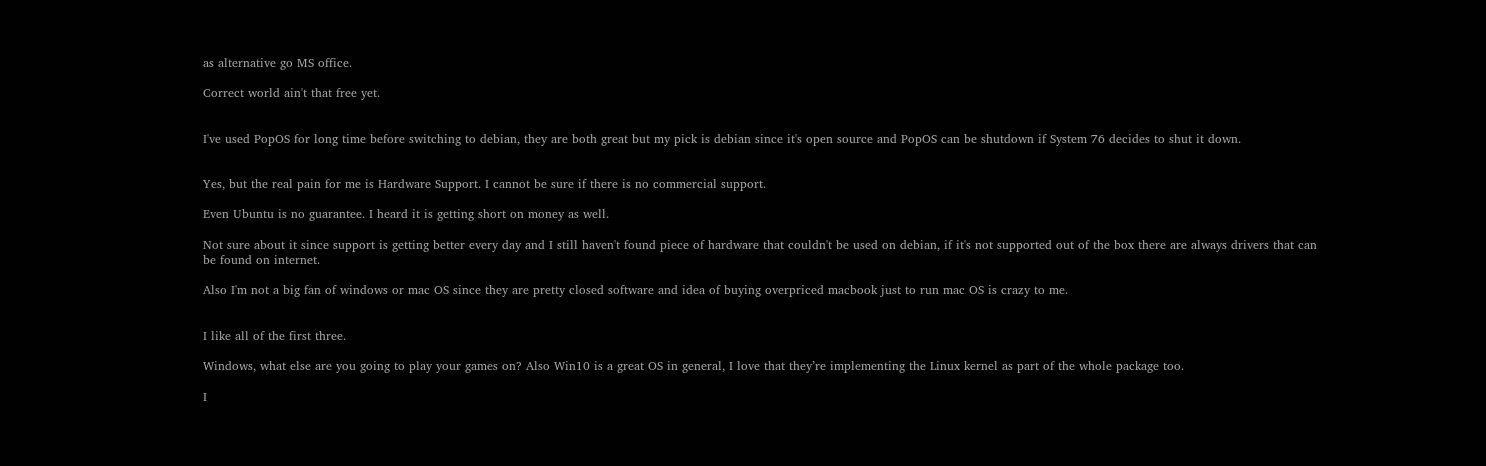as alternative go MS office.

Correct world ain't that free yet.


I've used PopOS for long time before switching to debian, they are both great but my pick is debian since it's open source and PopOS can be shutdown if System 76 decides to shut it down.


Yes, but the real pain for me is Hardware Support. I cannot be sure if there is no commercial support.

Even Ubuntu is no guarantee. I heard it is getting short on money as well.

Not sure about it since support is getting better every day and I still haven't found piece of hardware that couldn't be used on debian, if it's not supported out of the box there are always drivers that can be found on internet.

Also I'm not a big fan of windows or mac OS since they are pretty closed software and idea of buying overpriced macbook just to run mac OS is crazy to me.


I like all of the first three.

Windows, what else are you going to play your games on? Also Win10 is a great OS in general, I love that they’re implementing the Linux kernel as part of the whole package too.

I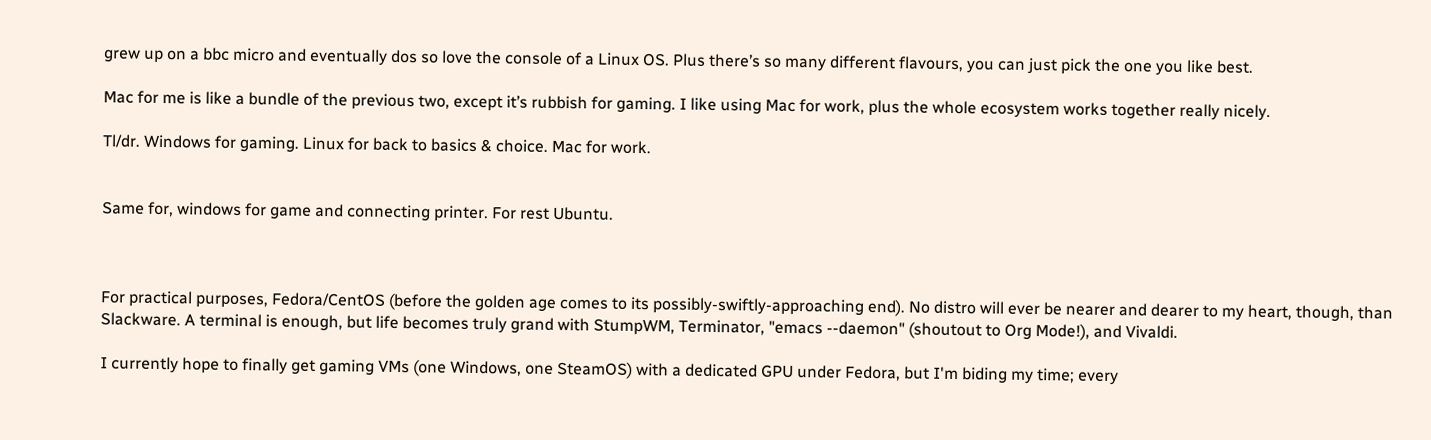grew up on a bbc micro and eventually dos so love the console of a Linux OS. Plus there’s so many different flavours, you can just pick the one you like best.

Mac for me is like a bundle of the previous two, except it’s rubbish for gaming. I like using Mac for work, plus the whole ecosystem works together really nicely.

Tl/dr. Windows for gaming. Linux for back to basics & choice. Mac for work.


Same for, windows for game and connecting printer. For rest Ubuntu.



For practical purposes, Fedora/CentOS (before the golden age comes to its possibly-swiftly-approaching end). No distro will ever be nearer and dearer to my heart, though, than Slackware. A terminal is enough, but life becomes truly grand with StumpWM, Terminator, "emacs --daemon" (shoutout to Org Mode!), and Vivaldi.

I currently hope to finally get gaming VMs (one Windows, one SteamOS) with a dedicated GPU under Fedora, but I'm biding my time; every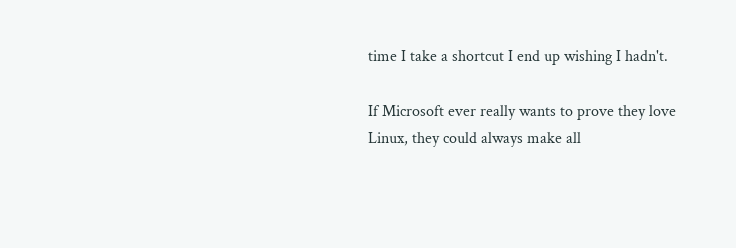time I take a shortcut I end up wishing I hadn't.

If Microsoft ever really wants to prove they love Linux, they could always make all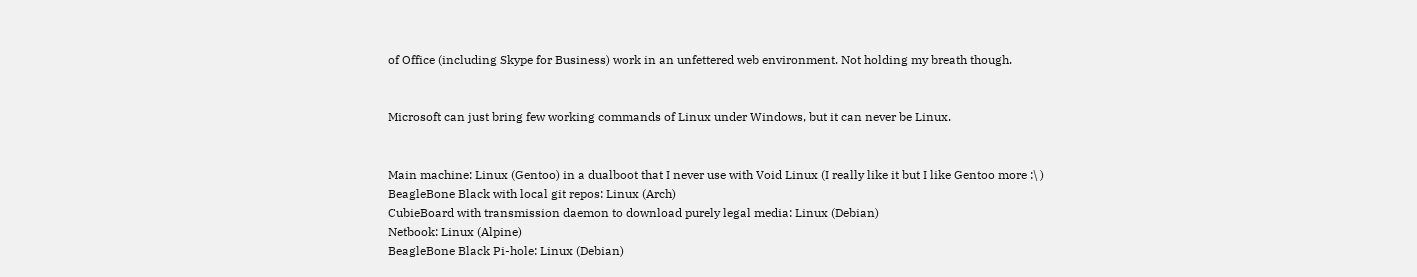of Office (including Skype for Business) work in an unfettered web environment. Not holding my breath though.


Microsoft can just bring few working commands of Linux under Windows, but it can never be Linux.


Main machine: Linux (Gentoo) in a dualboot that I never use with Void Linux (I really like it but I like Gentoo more :\ )
BeagleBone Black with local git repos: Linux (Arch)
CubieBoard with transmission daemon to download purely legal media: Linux (Debian)
Netbook: Linux (Alpine)
BeagleBone Black Pi-hole: Linux (Debian)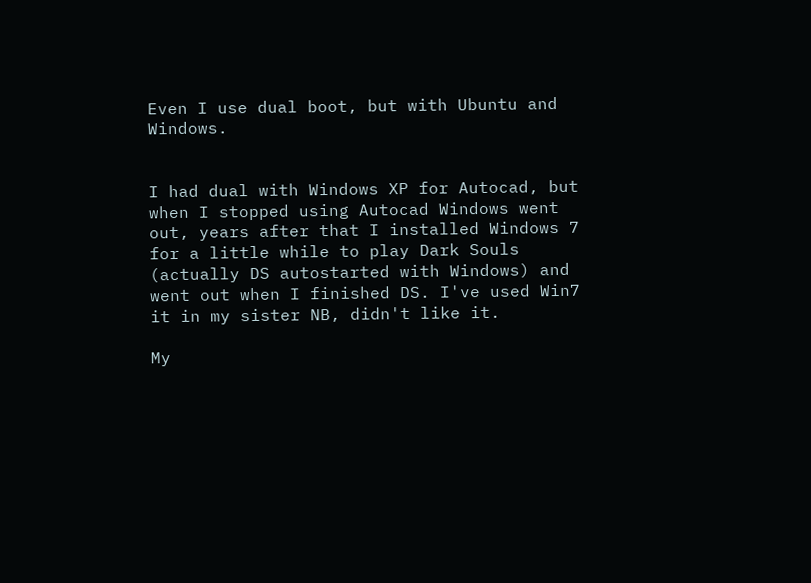Even I use dual boot, but with Ubuntu and Windows.


I had dual with Windows XP for Autocad, but when I stopped using Autocad Windows went out, years after that I installed Windows 7 for a little while to play Dark Souls (actually DS autostarted with Windows) and went out when I finished DS. I've used Win7 it in my sister NB, didn't like it.

My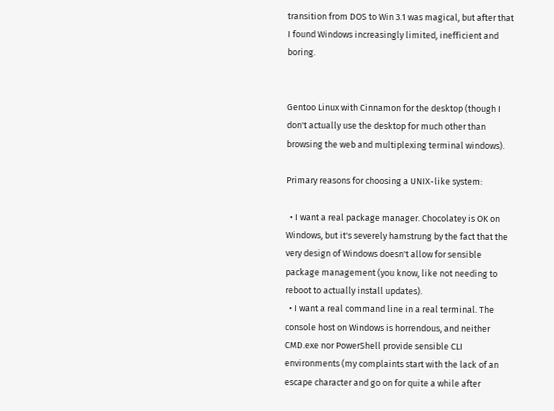transition from DOS to Win 3.1 was magical, but after that I found Windows increasingly limited, inefficient and boring.


Gentoo Linux with Cinnamon for the desktop (though I don't actually use the desktop for much other than browsing the web and multiplexing terminal windows).

Primary reasons for choosing a UNIX-like system:

  • I want a real package manager. Chocolatey is OK on Windows, but it's severely hamstrung by the fact that the very design of Windows doesn't allow for sensible package management (you know, like not needing to reboot to actually install updates).
  • I want a real command line in a real terminal. The console host on Windows is horrendous, and neither CMD.exe nor PowerShell provide sensible CLI environments (my complaints start with the lack of an escape character and go on for quite a while after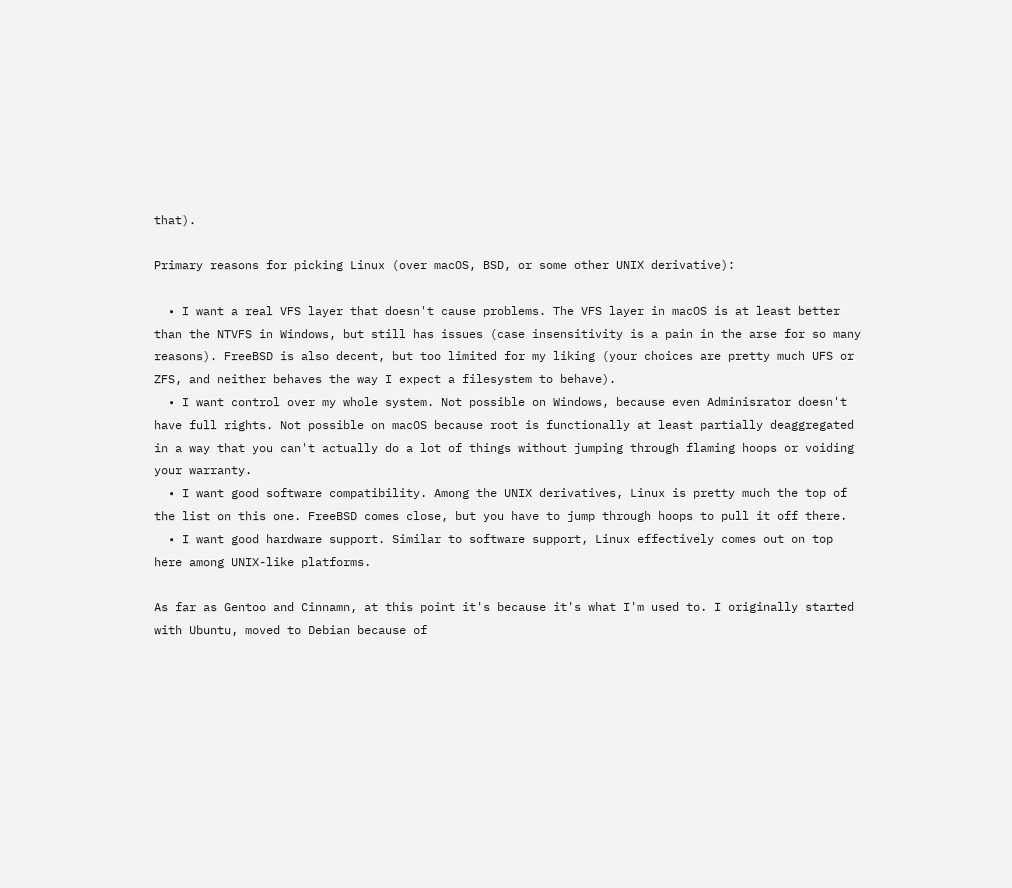that).

Primary reasons for picking Linux (over macOS, BSD, or some other UNIX derivative):

  • I want a real VFS layer that doesn't cause problems. The VFS layer in macOS is at least better than the NTVFS in Windows, but still has issues (case insensitivity is a pain in the arse for so many reasons). FreeBSD is also decent, but too limited for my liking (your choices are pretty much UFS or ZFS, and neither behaves the way I expect a filesystem to behave).
  • I want control over my whole system. Not possible on Windows, because even Adminisrator doesn't have full rights. Not possible on macOS because root is functionally at least partially deaggregated in a way that you can't actually do a lot of things without jumping through flaming hoops or voiding your warranty.
  • I want good software compatibility. Among the UNIX derivatives, Linux is pretty much the top of the list on this one. FreeBSD comes close, but you have to jump through hoops to pull it off there.
  • I want good hardware support. Similar to software support, Linux effectively comes out on top here among UNIX-like platforms.

As far as Gentoo and Cinnamn, at this point it's because it's what I'm used to. I originally started with Ubuntu, moved to Debian because of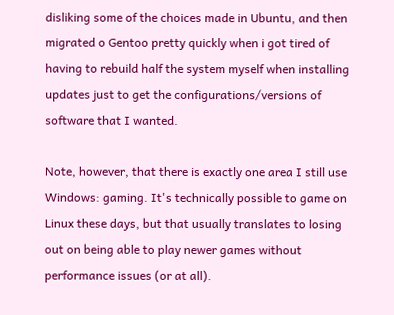disliking some of the choices made in Ubuntu, and then migrated o Gentoo pretty quickly when i got tired of having to rebuild half the system myself when installing updates just to get the configurations/versions of software that I wanted.

Note, however, that there is exactly one area I still use Windows: gaming. It's technically possible to game on Linux these days, but that usually translates to losing out on being able to play newer games without performance issues (or at all).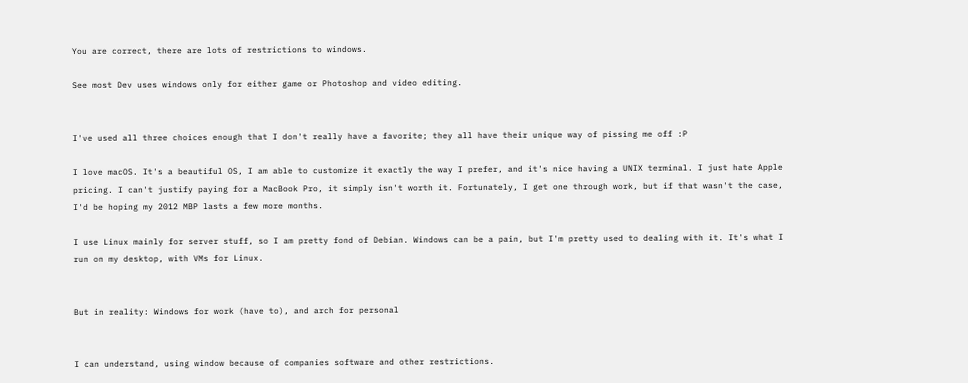You are correct, there are lots of restrictions to windows.

See most Dev uses windows only for either game or Photoshop and video editing.


I've used all three choices enough that I don't really have a favorite; they all have their unique way of pissing me off :P

I love macOS. It's a beautiful OS, I am able to customize it exactly the way I prefer, and it's nice having a UNIX terminal. I just hate Apple pricing. I can't justify paying for a MacBook Pro, it simply isn't worth it. Fortunately, I get one through work, but if that wasn't the case, I'd be hoping my 2012 MBP lasts a few more months.

I use Linux mainly for server stuff, so I am pretty fond of Debian. Windows can be a pain, but I'm pretty used to dealing with it. It's what I run on my desktop, with VMs for Linux.


But in reality: Windows for work (have to), and arch for personal


I can understand, using window because of companies software and other restrictions.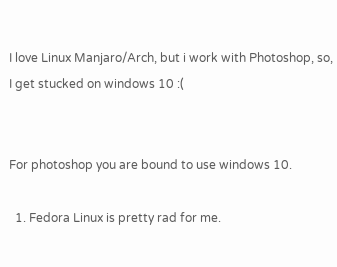I love Linux Manjaro/Arch, but i work with Photoshop, so, I get stucked on windows 10 :(


For photoshop you are bound to use windows 10.

  1. Fedora Linux is pretty rad for me.